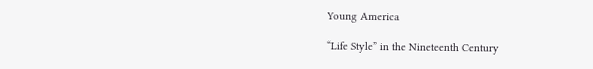Young America

“Life Style” in the Nineteenth Century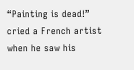“Painting is dead!” cried a French artist when he saw his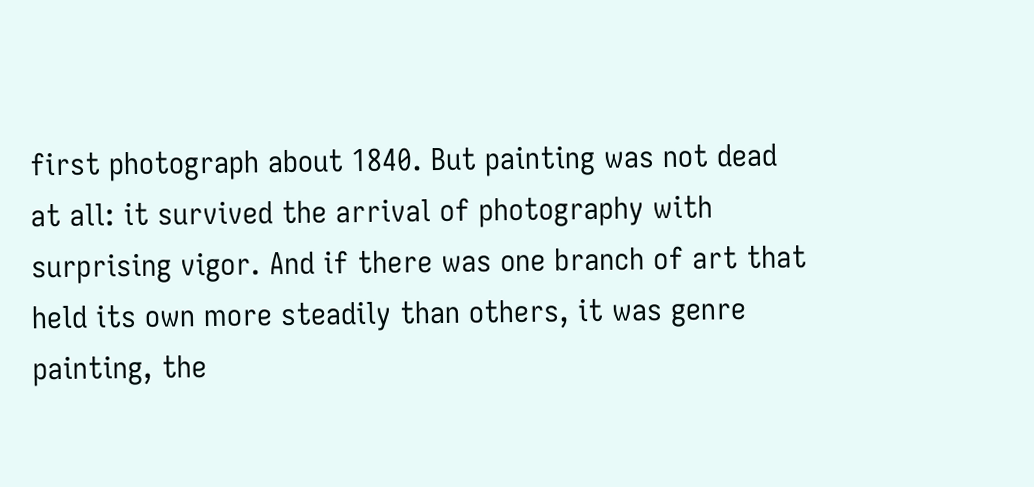first photograph about 1840. But painting was not dead at all: it survived the arrival of photography with surprising vigor. And if there was one branch of art that held its own more steadily than others, it was genre painting, the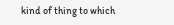kind of thing to which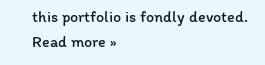this portfolio is fondly devoted. Read more »